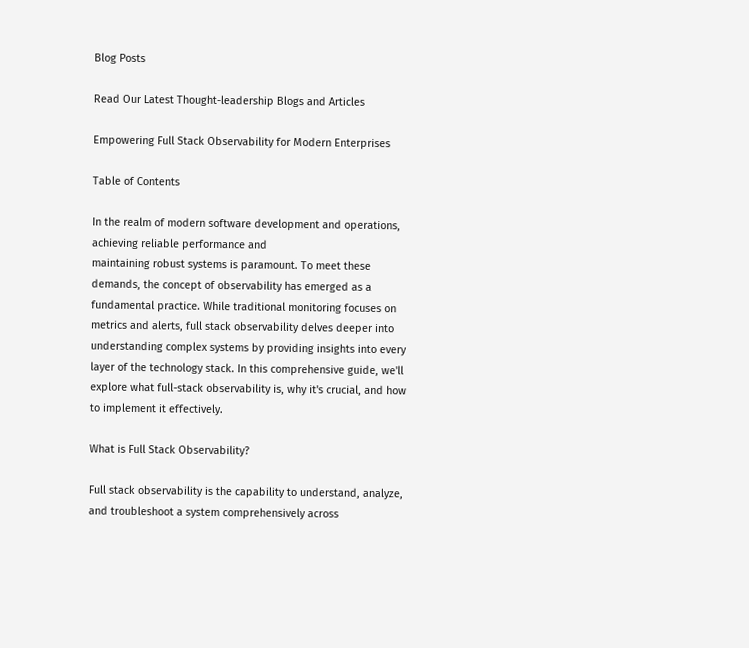Blog Posts

Read Our Latest Thought-leadership Blogs and Articles

Empowering Full Stack Observability for Modern Enterprises

Table of Contents

In the realm of modern software development and operations, achieving reliable performance and
maintaining robust systems is paramount. To meet these demands, the concept of observability has emerged as a fundamental practice. While traditional monitoring focuses on metrics and alerts, full stack observability delves deeper into understanding complex systems by providing insights into every layer of the technology stack. In this comprehensive guide, we'll explore what full-stack observability is, why it's crucial, and how to implement it effectively.

What is Full Stack Observability?

Full stack observability is the capability to understand, analyze, and troubleshoot a system comprehensively across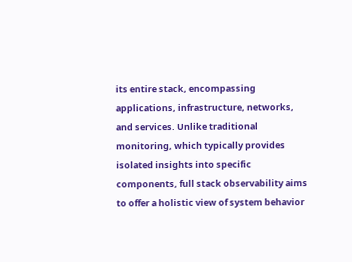its entire stack, encompassing applications, infrastructure, networks, and services. Unlike traditional monitoring, which typically provides isolated insights into specific components, full stack observability aims to offer a holistic view of system behavior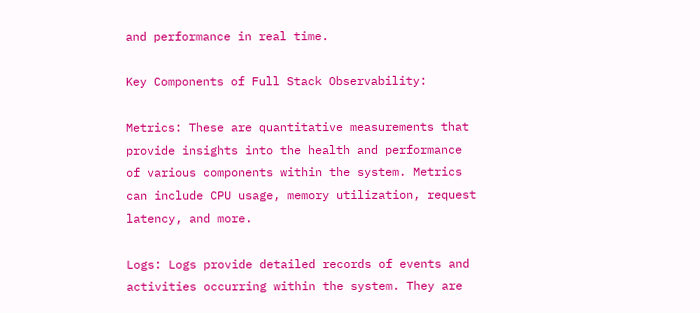and performance in real time.

Key Components of Full Stack Observability:

Metrics: These are quantitative measurements that provide insights into the health and performance of various components within the system. Metrics can include CPU usage, memory utilization, request latency, and more.

Logs: Logs provide detailed records of events and activities occurring within the system. They are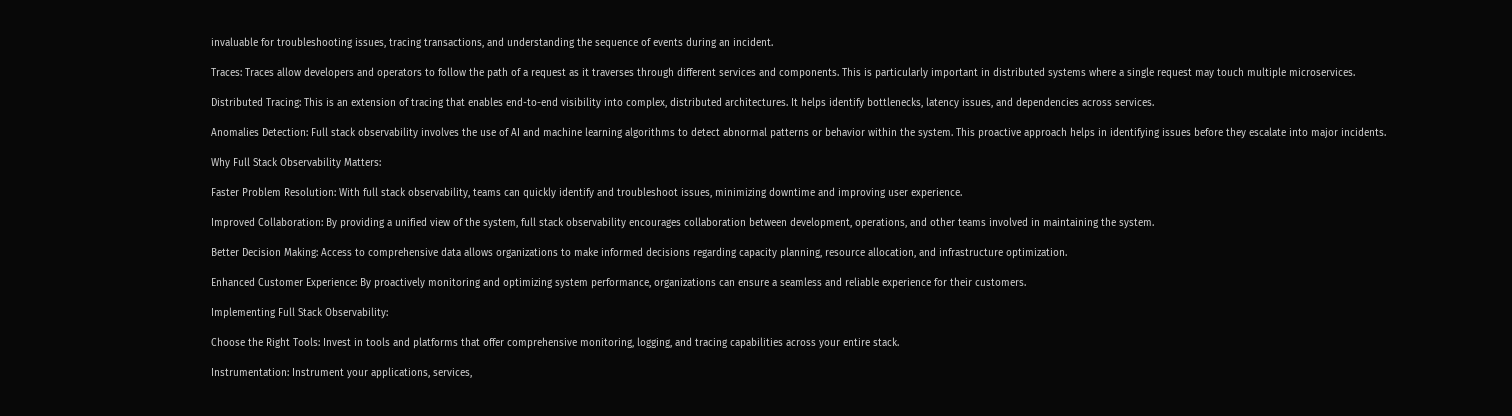invaluable for troubleshooting issues, tracing transactions, and understanding the sequence of events during an incident.

Traces: Traces allow developers and operators to follow the path of a request as it traverses through different services and components. This is particularly important in distributed systems where a single request may touch multiple microservices.

Distributed Tracing: This is an extension of tracing that enables end-to-end visibility into complex, distributed architectures. It helps identify bottlenecks, latency issues, and dependencies across services.

Anomalies Detection: Full stack observability involves the use of AI and machine learning algorithms to detect abnormal patterns or behavior within the system. This proactive approach helps in identifying issues before they escalate into major incidents.

Why Full Stack Observability Matters:

Faster Problem Resolution: With full stack observability, teams can quickly identify and troubleshoot issues, minimizing downtime and improving user experience.

Improved Collaboration: By providing a unified view of the system, full stack observability encourages collaboration between development, operations, and other teams involved in maintaining the system.

Better Decision Making: Access to comprehensive data allows organizations to make informed decisions regarding capacity planning, resource allocation, and infrastructure optimization.

Enhanced Customer Experience: By proactively monitoring and optimizing system performance, organizations can ensure a seamless and reliable experience for their customers.

Implementing Full Stack Observability:

Choose the Right Tools: Invest in tools and platforms that offer comprehensive monitoring, logging, and tracing capabilities across your entire stack.

Instrumentation: Instrument your applications, services,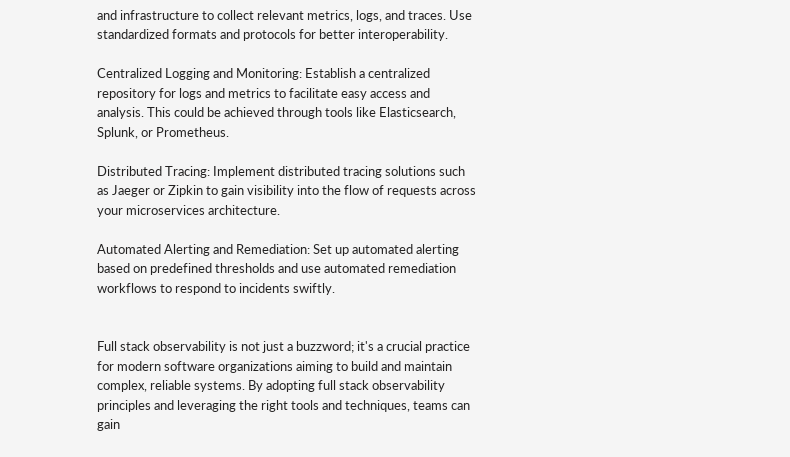and infrastructure to collect relevant metrics, logs, and traces. Use standardized formats and protocols for better interoperability.

Centralized Logging and Monitoring: Establish a centralized repository for logs and metrics to facilitate easy access and analysis. This could be achieved through tools like Elasticsearch, Splunk, or Prometheus.

Distributed Tracing: Implement distributed tracing solutions such as Jaeger or Zipkin to gain visibility into the flow of requests across your microservices architecture.

Automated Alerting and Remediation: Set up automated alerting based on predefined thresholds and use automated remediation workflows to respond to incidents swiftly.


Full stack observability is not just a buzzword; it's a crucial practice for modern software organizations aiming to build and maintain complex, reliable systems. By adopting full stack observability principles and leveraging the right tools and techniques, teams can gain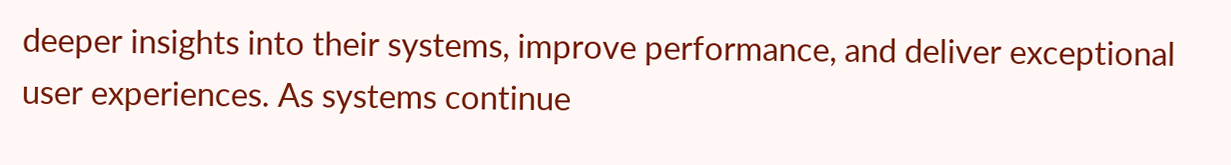deeper insights into their systems, improve performance, and deliver exceptional user experiences. As systems continue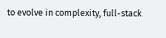to evolve in complexity, full-stack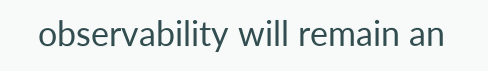observability will remain an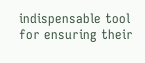indispensable tool for ensuring their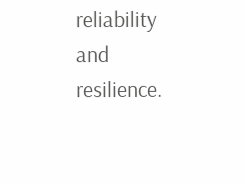reliability and resilience.